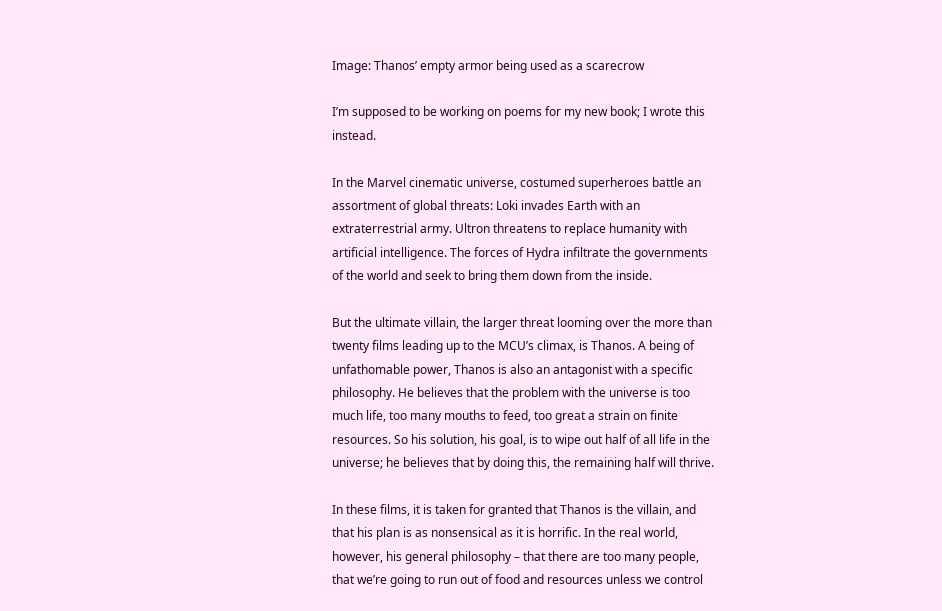Image: Thanos’ empty armor being used as a scarecrow

I’m supposed to be working on poems for my new book; I wrote this instead.

In the Marvel cinematic universe, costumed superheroes battle an assortment of global threats: Loki invades Earth with an extraterrestrial army. Ultron threatens to replace humanity with artificial intelligence. The forces of Hydra infiltrate the governments of the world and seek to bring them down from the inside.

But the ultimate villain, the larger threat looming over the more than twenty films leading up to the MCU’s climax, is Thanos. A being of unfathomable power, Thanos is also an antagonist with a specific philosophy. He believes that the problem with the universe is too much life, too many mouths to feed, too great a strain on finite resources. So his solution, his goal, is to wipe out half of all life in the universe; he believes that by doing this, the remaining half will thrive.

In these films, it is taken for granted that Thanos is the villain, and that his plan is as nonsensical as it is horrific. In the real world, however, his general philosophy – that there are too many people, that we’re going to run out of food and resources unless we control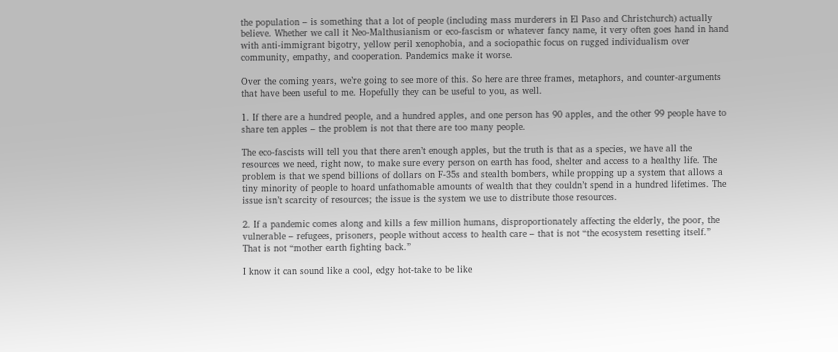the population – is something that a lot of people (including mass murderers in El Paso and Christchurch) actually believe. Whether we call it Neo-Malthusianism or eco-fascism or whatever fancy name, it very often goes hand in hand with anti-immigrant bigotry, yellow peril xenophobia, and a sociopathic focus on rugged individualism over community, empathy, and cooperation. Pandemics make it worse.

Over the coming years, we’re going to see more of this. So here are three frames, metaphors, and counter-arguments that have been useful to me. Hopefully they can be useful to you, as well.

1. If there are a hundred people, and a hundred apples, and one person has 90 apples, and the other 99 people have to share ten apples – the problem is not that there are too many people.

The eco-fascists will tell you that there aren’t enough apples, but the truth is that as a species, we have all the resources we need, right now, to make sure every person on earth has food, shelter and access to a healthy life. The problem is that we spend billions of dollars on F-35s and stealth bombers, while propping up a system that allows a tiny minority of people to hoard unfathomable amounts of wealth that they couldn’t spend in a hundred lifetimes. The issue isn’t scarcity of resources; the issue is the system we use to distribute those resources.

2. If a pandemic comes along and kills a few million humans, disproportionately affecting the elderly, the poor, the vulnerable – refugees, prisoners, people without access to health care – that is not “the ecosystem resetting itself.” That is not “mother earth fighting back.”

I know it can sound like a cool, edgy hot-take to be like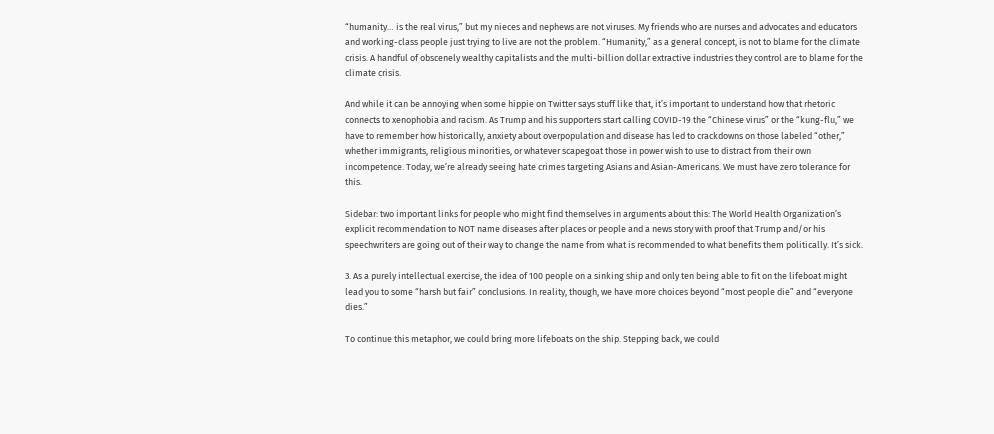“humanity… is the real virus,” but my nieces and nephews are not viruses. My friends who are nurses and advocates and educators and working-class people just trying to live are not the problem. “Humanity,” as a general concept, is not to blame for the climate crisis. A handful of obscenely wealthy capitalists and the multi-billion dollar extractive industries they control are to blame for the climate crisis.

And while it can be annoying when some hippie on Twitter says stuff like that, it’s important to understand how that rhetoric connects to xenophobia and racism. As Trump and his supporters start calling COVID-19 the “Chinese virus” or the “kung-flu,” we have to remember how historically, anxiety about overpopulation and disease has led to crackdowns on those labeled “other,” whether immigrants, religious minorities, or whatever scapegoat those in power wish to use to distract from their own incompetence. Today, we’re already seeing hate crimes targeting Asians and Asian-Americans. We must have zero tolerance for this.

Sidebar: two important links for people who might find themselves in arguments about this: The World Health Organization’s explicit recommendation to NOT name diseases after places or people and a news story with proof that Trump and/or his speechwriters are going out of their way to change the name from what is recommended to what benefits them politically. It’s sick.

3. As a purely intellectual exercise, the idea of 100 people on a sinking ship and only ten being able to fit on the lifeboat might lead you to some “harsh but fair” conclusions. In reality, though, we have more choices beyond “most people die” and “everyone dies.”

To continue this metaphor, we could bring more lifeboats on the ship. Stepping back, we could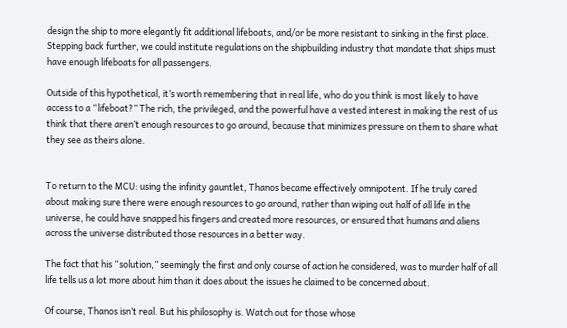design the ship to more elegantly fit additional lifeboats, and/or be more resistant to sinking in the first place. Stepping back further, we could institute regulations on the shipbuilding industry that mandate that ships must have enough lifeboats for all passengers.

Outside of this hypothetical, it’s worth remembering that in real life, who do you think is most likely to have access to a “lifeboat?” The rich, the privileged, and the powerful have a vested interest in making the rest of us think that there aren’t enough resources to go around, because that minimizes pressure on them to share what they see as theirs alone.


To return to the MCU: using the infinity gauntlet, Thanos became effectively omnipotent. If he truly cared about making sure there were enough resources to go around, rather than wiping out half of all life in the universe, he could have snapped his fingers and created more resources, or ensured that humans and aliens across the universe distributed those resources in a better way.

The fact that his “solution,” seemingly the first and only course of action he considered, was to murder half of all life tells us a lot more about him than it does about the issues he claimed to be concerned about.

Of course, Thanos isn’t real. But his philosophy is. Watch out for those whose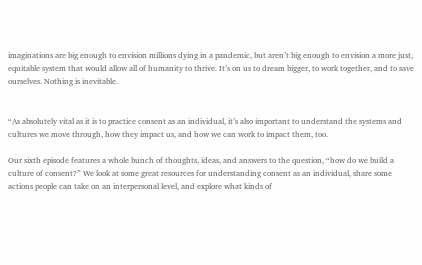imaginations are big enough to envision millions dying in a pandemic, but aren’t big enough to envision a more just, equitable system that would allow all of humanity to thrive. It’s on us to dream bigger, to work together, and to save ourselves. Nothing is inevitable.


“As absolutely vital as it is to practice consent as an individual, it’s also important to understand the systems and cultures we move through, how they impact us, and how we can work to impact them, too.

Our sixth episode features a whole bunch of thoughts, ideas, and answers to the question, “how do we build a culture of consent?” We look at some great resources for understanding consent as an individual, share some actions people can take on an interpersonal level, and explore what kinds of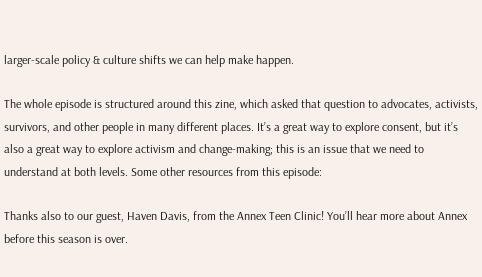larger-scale policy & culture shifts we can help make happen.

The whole episode is structured around this zine, which asked that question to advocates, activists, survivors, and other people in many different places. It’s a great way to explore consent, but it’s also a great way to explore activism and change-making; this is an issue that we need to understand at both levels. Some other resources from this episode:

Thanks also to our guest, Haven Davis, from the Annex Teen Clinic! You’ll hear more about Annex before this season is over.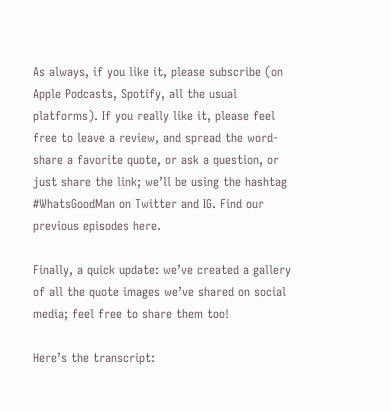As always, if you like it, please subscribe (on Apple Podcasts, Spotify, all the usual platforms). If you really like it, please feel free to leave a review, and spread the word- share a favorite quote, or ask a question, or just share the link; we’ll be using the hashtag #WhatsGoodMan on Twitter and IG. Find our previous episodes here.

Finally, a quick update: we’ve created a gallery of all the quote images we’ve shared on social media; feel free to share them too!

Here’s the transcript: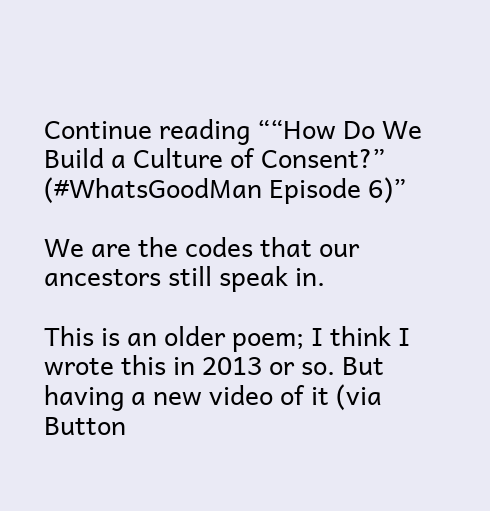Continue reading ““How Do We Build a Culture of Consent?” (#WhatsGoodMan Episode 6)”

We are the codes that our ancestors still speak in.

This is an older poem; I think I wrote this in 2013 or so. But having a new video of it (via Button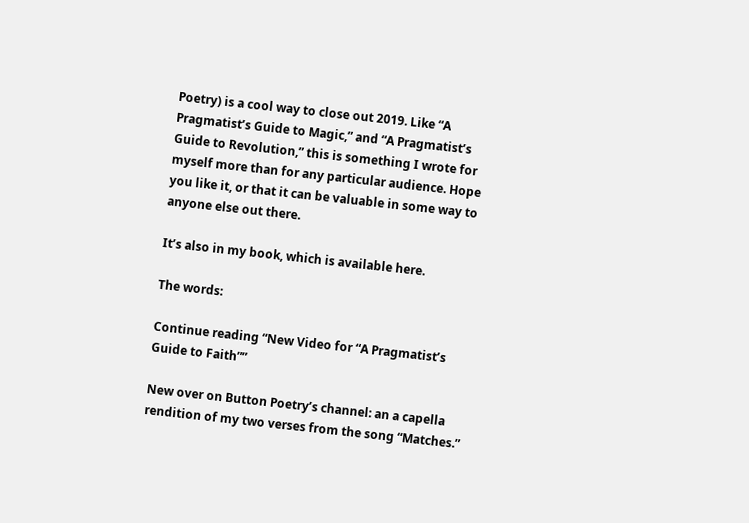Poetry) is a cool way to close out 2019. Like “A Pragmatist’s Guide to Magic,” and “A Pragmatist’s Guide to Revolution,” this is something I wrote for myself more than for any particular audience. Hope you like it, or that it can be valuable in some way to anyone else out there.

It’s also in my book, which is available here.

The words:

Continue reading “New Video for “A Pragmatist’s Guide to Faith””

New over on Button Poetry’s channel: an a capella rendition of my two verses from the song “Matches.”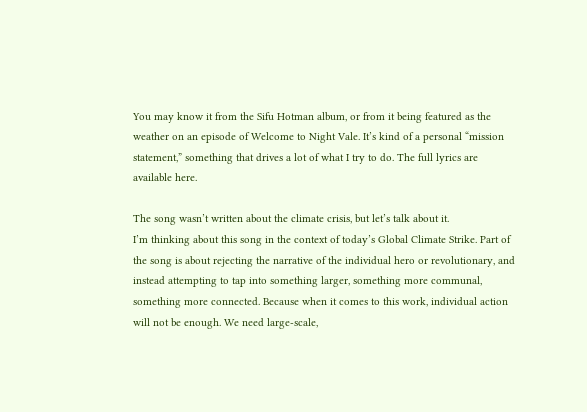You may know it from the Sifu Hotman album, or from it being featured as the weather on an episode of Welcome to Night Vale. It’s kind of a personal “mission statement,” something that drives a lot of what I try to do. The full lyrics are available here.

The song wasn’t written about the climate crisis, but let’s talk about it.
I’m thinking about this song in the context of today’s Global Climate Strike. Part of the song is about rejecting the narrative of the individual hero or revolutionary, and instead attempting to tap into something larger, something more communal, something more connected. Because when it comes to this work, individual action will not be enough. We need large-scale,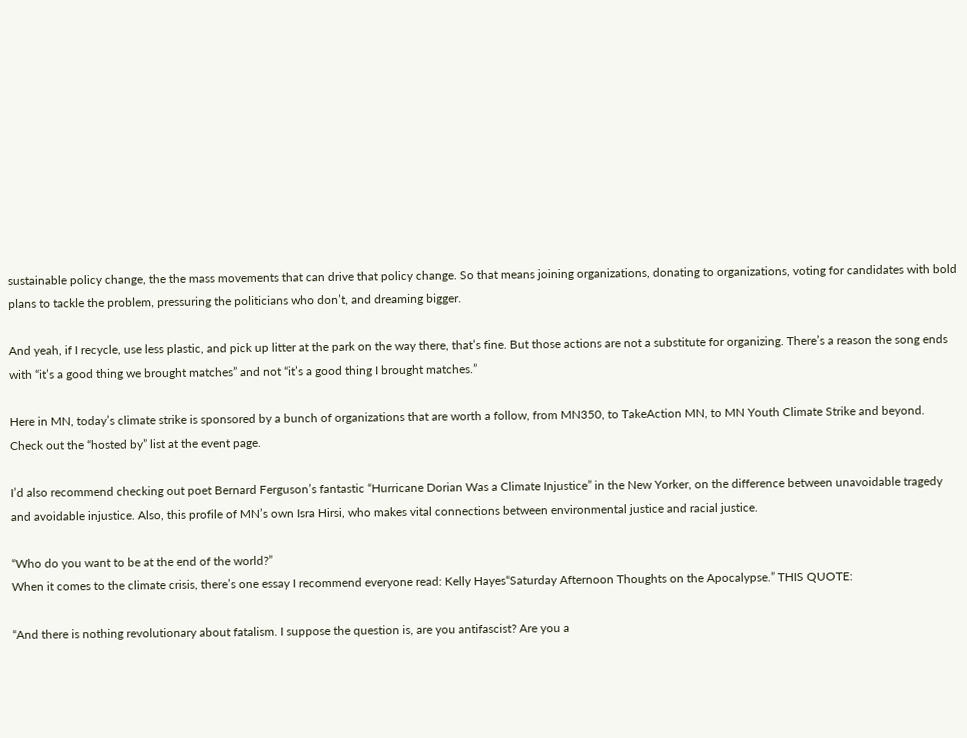sustainable policy change, the the mass movements that can drive that policy change. So that means joining organizations, donating to organizations, voting for candidates with bold plans to tackle the problem, pressuring the politicians who don’t, and dreaming bigger.

And yeah, if I recycle, use less plastic, and pick up litter at the park on the way there, that’s fine. But those actions are not a substitute for organizing. There’s a reason the song ends with “it’s a good thing we brought matches” and not “it’s a good thing I brought matches.”

Here in MN, today’s climate strike is sponsored by a bunch of organizations that are worth a follow, from MN350, to TakeAction MN, to MN Youth Climate Strike and beyond. Check out the “hosted by” list at the event page.

I’d also recommend checking out poet Bernard Ferguson’s fantastic “Hurricane Dorian Was a Climate Injustice” in the New Yorker, on the difference between unavoidable tragedy and avoidable injustice. Also, this profile of MN’s own Isra Hirsi, who makes vital connections between environmental justice and racial justice.

“Who do you want to be at the end of the world?”
When it comes to the climate crisis, there’s one essay I recommend everyone read: Kelly Hayes“Saturday Afternoon Thoughts on the Apocalypse.” THIS QUOTE:

“And there is nothing revolutionary about fatalism. I suppose the question is, are you antifascist? Are you a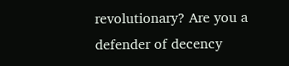revolutionary? Are you a defender of decency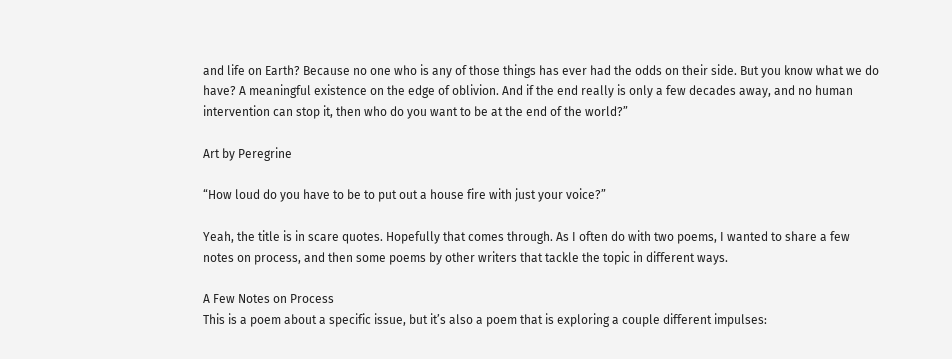and life on Earth? Because no one who is any of those things has ever had the odds on their side. But you know what we do have? A meaningful existence on the edge of oblivion. And if the end really is only a few decades away, and no human intervention can stop it, then who do you want to be at the end of the world?”

Art by Peregrine

“How loud do you have to be to put out a house fire with just your voice?”

Yeah, the title is in scare quotes. Hopefully that comes through. As I often do with two poems, I wanted to share a few notes on process, and then some poems by other writers that tackle the topic in different ways.

A Few Notes on Process
This is a poem about a specific issue, but it’s also a poem that is exploring a couple different impulses: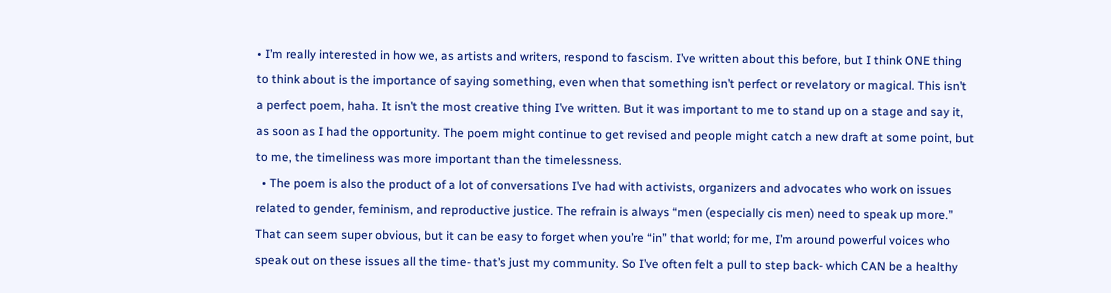• I’m really interested in how we, as artists and writers, respond to fascism. I’ve written about this before, but I think ONE thing to think about is the importance of saying something, even when that something isn’t perfect or revelatory or magical. This isn’t a perfect poem, haha. It isn’t the most creative thing I’ve written. But it was important to me to stand up on a stage and say it, as soon as I had the opportunity. The poem might continue to get revised and people might catch a new draft at some point, but to me, the timeliness was more important than the timelessness.
  • The poem is also the product of a lot of conversations I’ve had with activists, organizers and advocates who work on issues related to gender, feminism, and reproductive justice. The refrain is always “men (especially cis men) need to speak up more.” That can seem super obvious, but it can be easy to forget when you’re “in” that world; for me, I’m around powerful voices who speak out on these issues all the time- that’s just my community. So I’ve often felt a pull to step back- which CAN be a healthy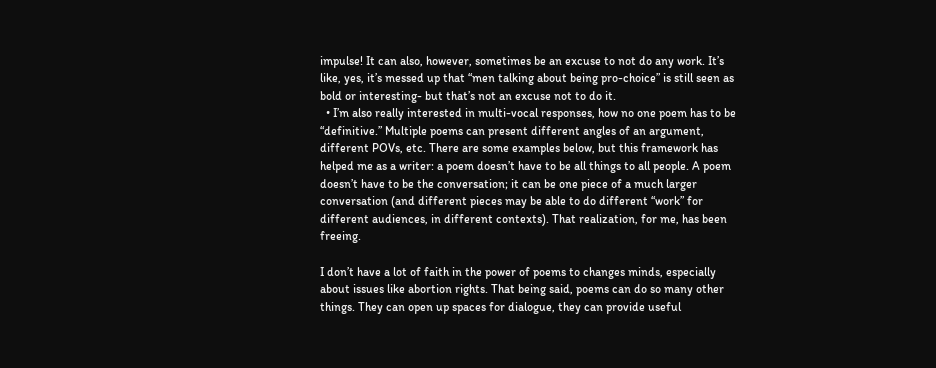impulse! It can also, however, sometimes be an excuse to not do any work. It’s like, yes, it’s messed up that “men talking about being pro-choice” is still seen as bold or interesting- but that’s not an excuse not to do it.
  • I’m also really interested in multi-vocal responses, how no one poem has to be “definitive.” Multiple poems can present different angles of an argument, different POVs, etc. There are some examples below, but this framework has helped me as a writer: a poem doesn’t have to be all things to all people. A poem doesn’t have to be the conversation; it can be one piece of a much larger conversation (and different pieces may be able to do different “work” for different audiences, in different contexts). That realization, for me, has been freeing.

I don’t have a lot of faith in the power of poems to changes minds, especially about issues like abortion rights. That being said, poems can do so many other things. They can open up spaces for dialogue, they can provide useful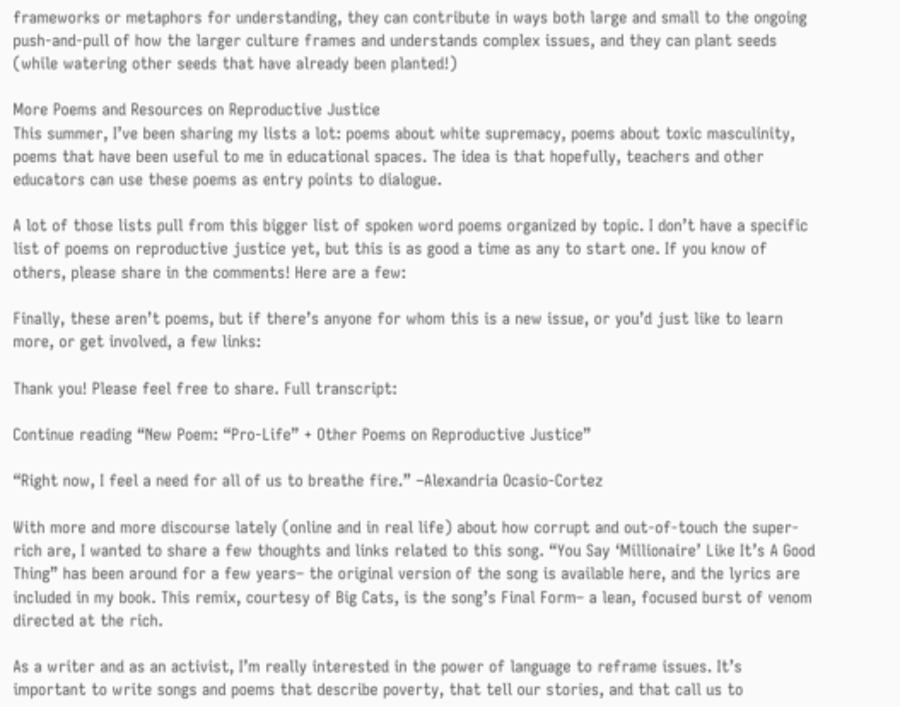frameworks or metaphors for understanding, they can contribute in ways both large and small to the ongoing push-and-pull of how the larger culture frames and understands complex issues, and they can plant seeds (while watering other seeds that have already been planted!)

More Poems and Resources on Reproductive Justice
This summer, I’ve been sharing my lists a lot: poems about white supremacy, poems about toxic masculinity, poems that have been useful to me in educational spaces. The idea is that hopefully, teachers and other educators can use these poems as entry points to dialogue.

A lot of those lists pull from this bigger list of spoken word poems organized by topic. I don’t have a specific list of poems on reproductive justice yet, but this is as good a time as any to start one. If you know of others, please share in the comments! Here are a few:

Finally, these aren’t poems, but if there’s anyone for whom this is a new issue, or you’d just like to learn more, or get involved, a few links:

Thank you! Please feel free to share. Full transcript:

Continue reading “New Poem: “Pro-Life” + Other Poems on Reproductive Justice”

“Right now, I feel a need for all of us to breathe fire.” –Alexandria Ocasio-Cortez

With more and more discourse lately (online and in real life) about how corrupt and out-of-touch the super-rich are, I wanted to share a few thoughts and links related to this song. “You Say ‘Millionaire’ Like It’s A Good Thing” has been around for a few years– the original version of the song is available here, and the lyrics are included in my book. This remix, courtesy of Big Cats, is the song’s Final Form– a lean, focused burst of venom directed at the rich.

As a writer and as an activist, I’m really interested in the power of language to reframe issues. It’s important to write songs and poems that describe poverty, that tell our stories, and that call us to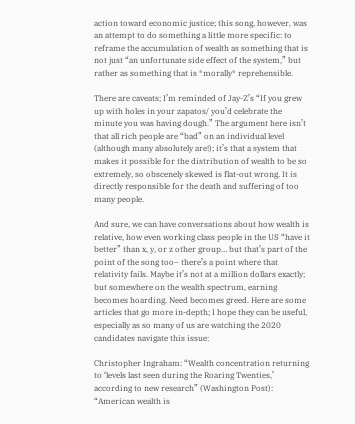action toward economic justice; this song, however, was an attempt to do something a little more specific: to reframe the accumulation of wealth as something that is not just “an unfortunate side effect of the system,” but rather as something that is *morally* reprehensible.

There are caveats; I’m reminded of Jay-Z’s “If you grew up with holes in your zapatos/ you’d celebrate the minute you was having dough.” The argument here isn’t that all rich people are “bad” on an individual level (although many absolutely are!); it’s that a system that makes it possible for the distribution of wealth to be so extremely, so obscenely skewed is flat-out wrong. It is directly responsible for the death and suffering of too many people.

And sure, we can have conversations about how wealth is relative, how even working class people in the US “have it better” than x, y, or z other group… but that’s part of the point of the song too– there’s a point where that relativity fails. Maybe it’s not at a million dollars exactly; but somewhere on the wealth spectrum, earning becomes hoarding. Need becomes greed. Here are some articles that go more in-depth; I hope they can be useful, especially as so many of us are watching the 2020 candidates navigate this issue:

Christopher Ingraham: “Wealth concentration returning to ‘levels last seen during the Roaring Twenties,’ according to new research” (Washington Post): “American wealth is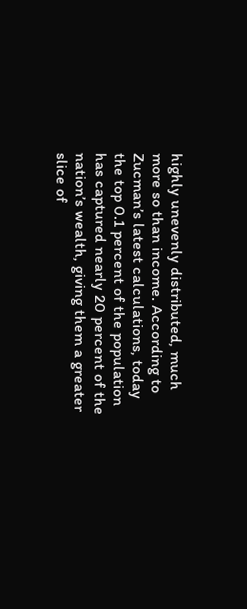highly unevenly distributed, much more so than income. According to Zucman’s latest calculations, today the top 0.1 percent of the population has captured nearly 20 percent of the nation’s wealth, giving them a greater slice of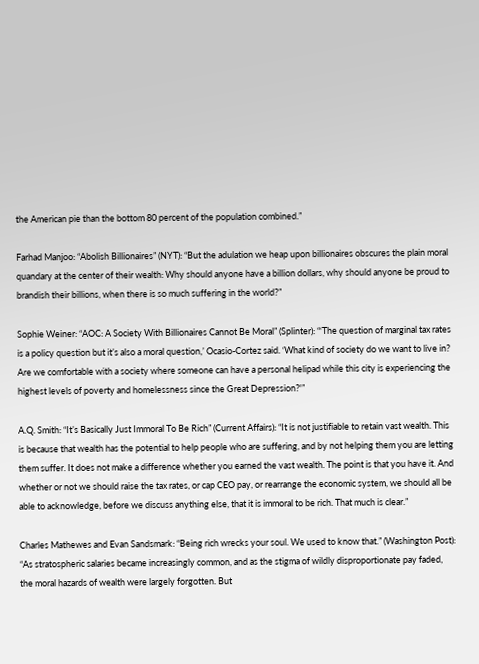the American pie than the bottom 80 percent of the population combined.”

Farhad Manjoo: “Abolish Billionaires” (NYT): “But the adulation we heap upon billionaires obscures the plain moral quandary at the center of their wealth: Why should anyone have a billion dollars, why should anyone be proud to brandish their billions, when there is so much suffering in the world?”

Sophie Weiner: “AOC: A Society With Billionaires Cannot Be Moral” (Splinter): “‘The question of marginal tax rates is a policy question but it’s also a moral question,’ Ocasio-Cortez said. ‘What kind of society do we want to live in? Are we comfortable with a society where someone can have a personal helipad while this city is experiencing the highest levels of poverty and homelessness since the Great Depression?'”

A.Q. Smith: “It’s Basically Just Immoral To Be Rich” (Current Affairs): “It is not justifiable to retain vast wealth. This is because that wealth has the potential to help people who are suffering, and by not helping them you are letting them suffer. It does not make a difference whether you earned the vast wealth. The point is that you have it. And whether or not we should raise the tax rates, or cap CEO pay, or rearrange the economic system, we should all be able to acknowledge, before we discuss anything else, that it is immoral to be rich. That much is clear.”

Charles Mathewes and Evan Sandsmark: “Being rich wrecks your soul. We used to know that.” (Washington Post): “As stratospheric salaries became increasingly common, and as the stigma of wildly disproportionate pay faded, the moral hazards of wealth were largely forgotten. But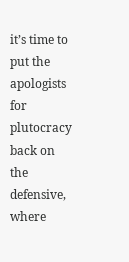it’s time to put the apologists for plutocracy back on the defensive, where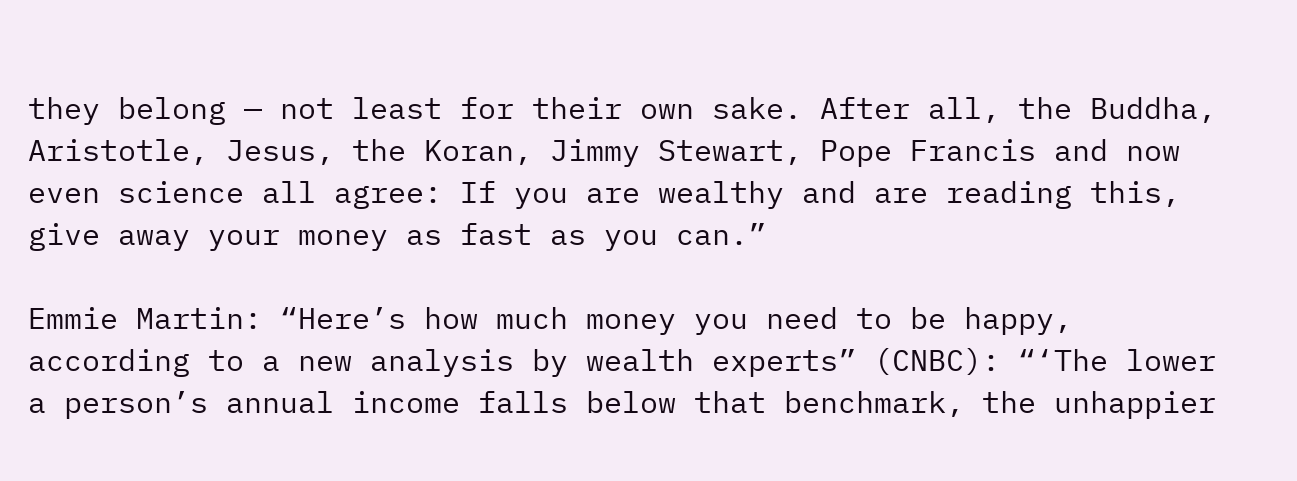they belong — not least for their own sake. After all, the Buddha, Aristotle, Jesus, the Koran, Jimmy Stewart, Pope Francis and now even science all agree: If you are wealthy and are reading this, give away your money as fast as you can.”

Emmie Martin: “Here’s how much money you need to be happy, according to a new analysis by wealth experts” (CNBC): “‘The lower a person’s annual income falls below that benchmark, the unhappier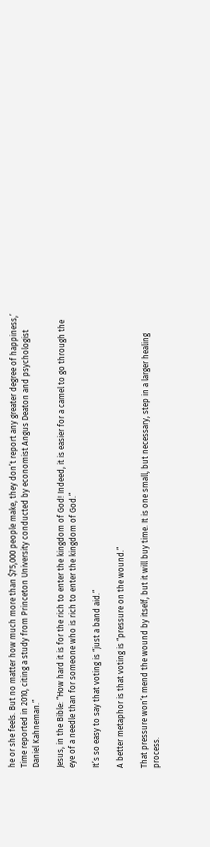he or she feels. But no matter how much more than $75,000 people make, they don’t report any greater degree of happiness,’ Time reported in 2010, citing a study from Princeton University conducted by economist Angus Deaton and psychologist Daniel Kahneman.”

Jesus, in the Bible: “How hard it is for the rich to enter the kingdom of God! Indeed, it is easier for a camel to go through the eye of a needle than for someone who is rich to enter the kingdom of God.”

It’s so easy to say that voting is “just a band aid.”

A better metaphor is that voting is “pressure on the wound.”

That pressure won’t mend the wound by itself, but it will buy time. It is one small, but necessary, step in a larger healing process.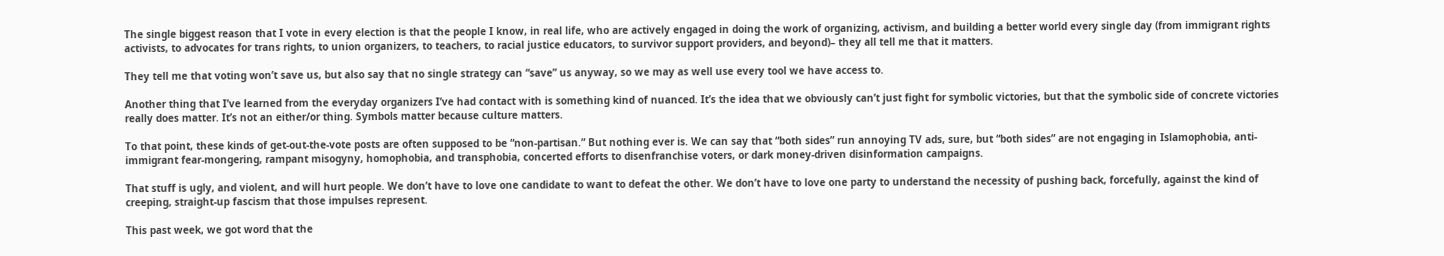The single biggest reason that I vote in every election is that the people I know, in real life, who are actively engaged in doing the work of organizing, activism, and building a better world every single day (from immigrant rights activists, to advocates for trans rights, to union organizers, to teachers, to racial justice educators, to survivor support providers, and beyond)– they all tell me that it matters.

They tell me that voting won’t save us, but also say that no single strategy can “save” us anyway, so we may as well use every tool we have access to.

Another thing that I’ve learned from the everyday organizers I’ve had contact with is something kind of nuanced. It’s the idea that we obviously can’t just fight for symbolic victories, but that the symbolic side of concrete victories really does matter. It’s not an either/or thing. Symbols matter because culture matters.

To that point, these kinds of get-out-the-vote posts are often supposed to be “non-partisan.” But nothing ever is. We can say that “both sides” run annoying TV ads, sure, but “both sides” are not engaging in Islamophobia, anti-immigrant fear-mongering, rampant misogyny, homophobia, and transphobia, concerted efforts to disenfranchise voters, or dark money-driven disinformation campaigns.

That stuff is ugly, and violent, and will hurt people. We don’t have to love one candidate to want to defeat the other. We don’t have to love one party to understand the necessity of pushing back, forcefully, against the kind of creeping, straight-up fascism that those impulses represent.

This past week, we got word that the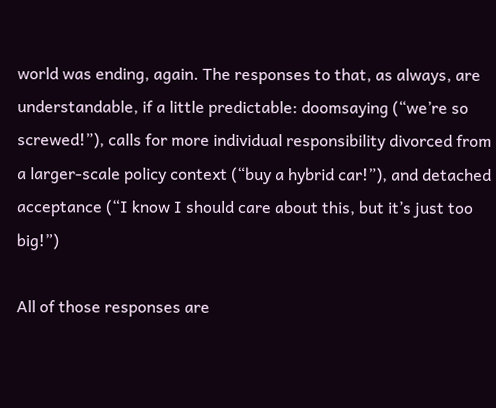world was ending, again. The responses to that, as always, are understandable, if a little predictable: doomsaying (“we’re so screwed!”), calls for more individual responsibility divorced from a larger-scale policy context (“buy a hybrid car!”), and detached acceptance (“I know I should care about this, but it’s just too big!”)

All of those responses are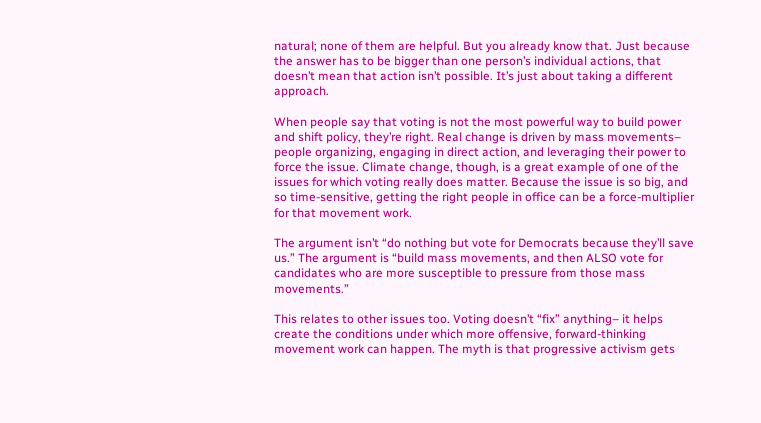natural; none of them are helpful. But you already know that. Just because the answer has to be bigger than one person’s individual actions, that doesn’t mean that action isn’t possible. It’s just about taking a different approach.

When people say that voting is not the most powerful way to build power and shift policy, they’re right. Real change is driven by mass movements– people organizing, engaging in direct action, and leveraging their power to force the issue. Climate change, though, is a great example of one of the issues for which voting really does matter. Because the issue is so big, and so time-sensitive, getting the right people in office can be a force-multiplier for that movement work.

The argument isn’t “do nothing but vote for Democrats because they’ll save us.” The argument is “build mass movements, and then ALSO vote for candidates who are more susceptible to pressure from those mass movements.”

This relates to other issues too. Voting doesn’t “fix” anything– it helps create the conditions under which more offensive, forward-thinking movement work can happen. The myth is that progressive activism gets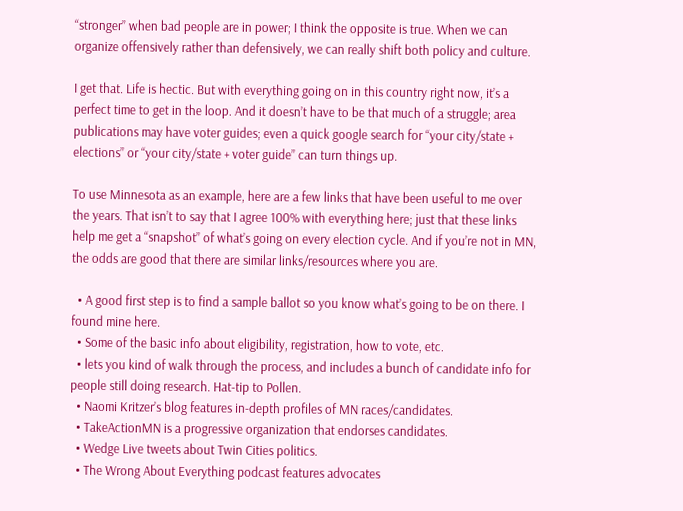“stronger” when bad people are in power; I think the opposite is true. When we can organize offensively rather than defensively, we can really shift both policy and culture.

I get that. Life is hectic. But with everything going on in this country right now, it’s a perfect time to get in the loop. And it doesn’t have to be that much of a struggle; area publications may have voter guides; even a quick google search for “your city/state + elections” or “your city/state + voter guide” can turn things up.

To use Minnesota as an example, here are a few links that have been useful to me over the years. That isn’t to say that I agree 100% with everything here; just that these links help me get a “snapshot” of what’s going on every election cycle. And if you’re not in MN, the odds are good that there are similar links/resources where you are.

  • A good first step is to find a sample ballot so you know what’s going to be on there. I found mine here.
  • Some of the basic info about eligibility, registration, how to vote, etc.
  • lets you kind of walk through the process, and includes a bunch of candidate info for people still doing research. Hat-tip to Pollen.
  • Naomi Kritzer’s blog features in-depth profiles of MN races/candidates.
  • TakeActionMN is a progressive organization that endorses candidates.
  • Wedge Live tweets about Twin Cities politics.
  • The Wrong About Everything podcast features advocates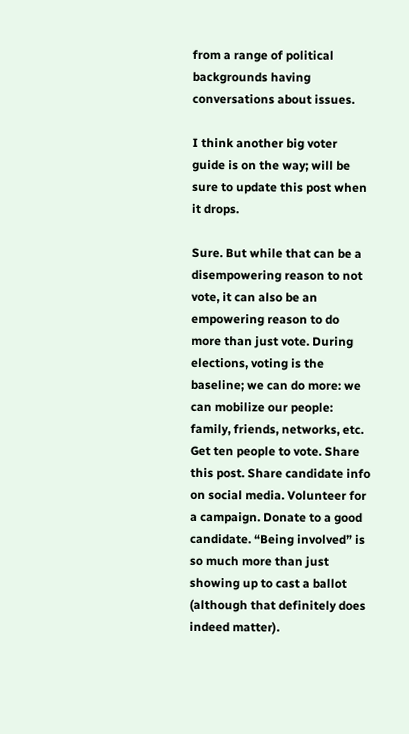from a range of political backgrounds having conversations about issues.

I think another big voter guide is on the way; will be sure to update this post when it drops.

Sure. But while that can be a disempowering reason to not vote, it can also be an empowering reason to do more than just vote. During elections, voting is the baseline; we can do more: we can mobilize our people: family, friends, networks, etc. Get ten people to vote. Share this post. Share candidate info on social media. Volunteer for a campaign. Donate to a good candidate. “Being involved” is so much more than just showing up to cast a ballot (although that definitely does indeed matter).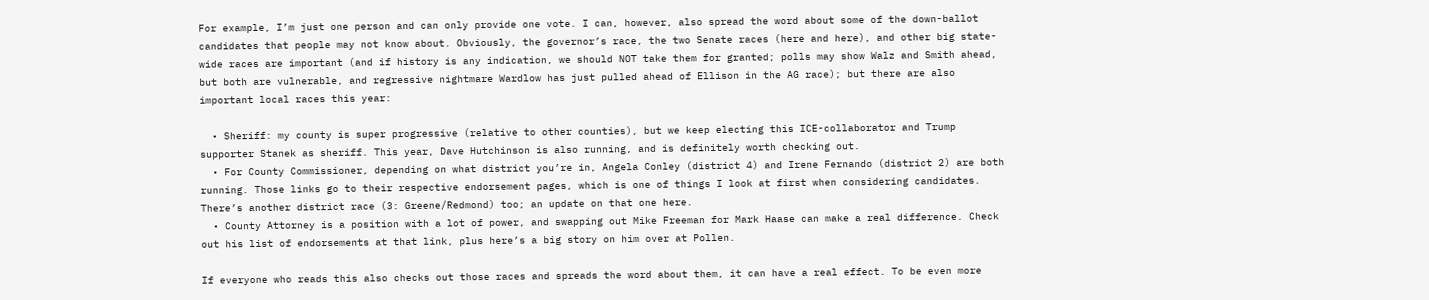For example, I’m just one person and can only provide one vote. I can, however, also spread the word about some of the down-ballot candidates that people may not know about. Obviously, the governor’s race, the two Senate races (here and here), and other big state-wide races are important (and if history is any indication, we should NOT take them for granted; polls may show Walz and Smith ahead, but both are vulnerable, and regressive nightmare Wardlow has just pulled ahead of Ellison in the AG race); but there are also important local races this year:

  • Sheriff: my county is super progressive (relative to other counties), but we keep electing this ICE-collaborator and Trump supporter Stanek as sheriff. This year, Dave Hutchinson is also running, and is definitely worth checking out.
  • For County Commissioner, depending on what district you’re in, Angela Conley (district 4) and Irene Fernando (district 2) are both running. Those links go to their respective endorsement pages, which is one of things I look at first when considering candidates. There’s another district race (3: Greene/Redmond) too; an update on that one here.
  • County Attorney is a position with a lot of power, and swapping out Mike Freeman for Mark Haase can make a real difference. Check out his list of endorsements at that link, plus here’s a big story on him over at Pollen.

If everyone who reads this also checks out those races and spreads the word about them, it can have a real effect. To be even more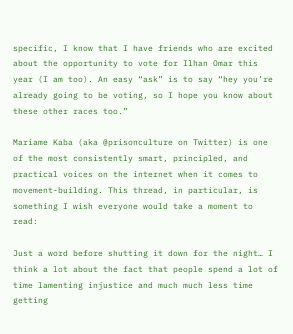specific, I know that I have friends who are excited about the opportunity to vote for Ilhan Omar this year (I am too). An easy “ask” is to say “hey you’re already going to be voting, so I hope you know about these other races too.”

Mariame Kaba (aka @prisonculture on Twitter) is one of the most consistently smart, principled, and practical voices on the internet when it comes to movement-building. This thread, in particular, is something I wish everyone would take a moment to read:

Just a word before shutting it down for the night… I think a lot about the fact that people spend a lot of time lamenting injustice and much much less time getting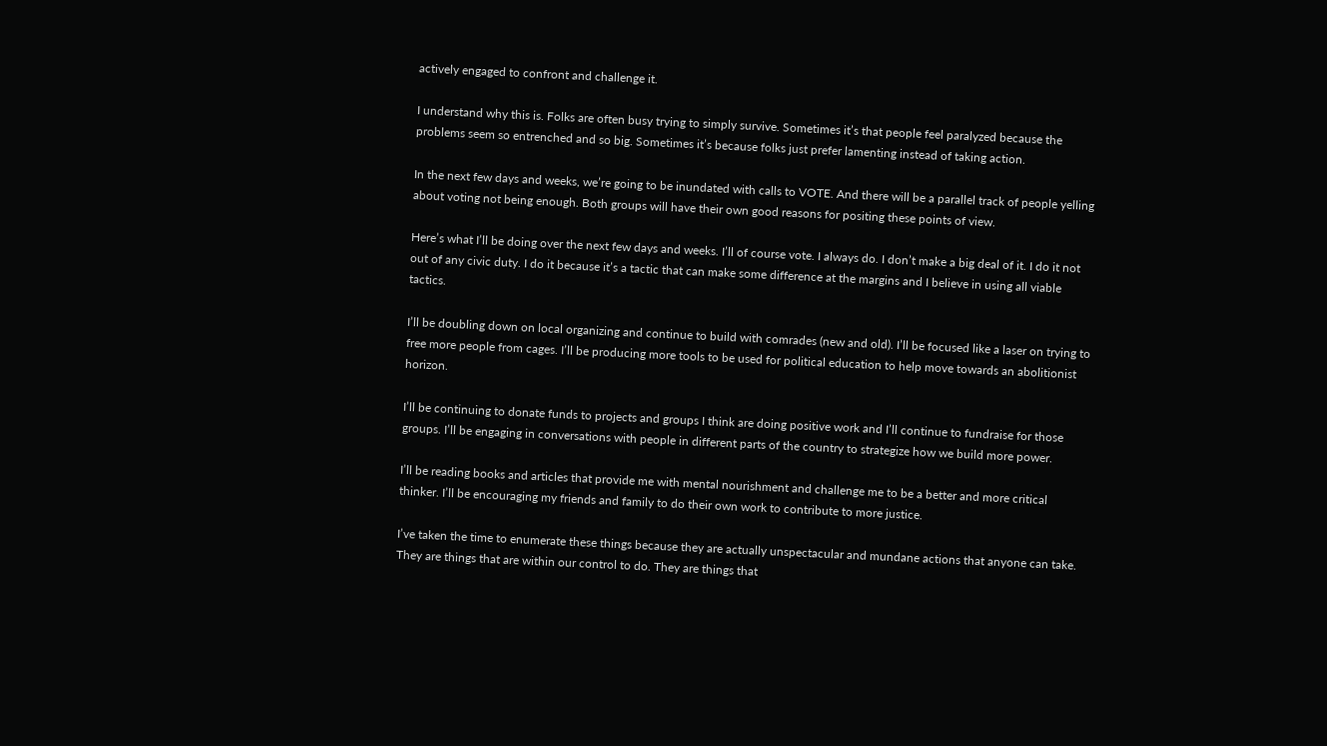actively engaged to confront and challenge it.

I understand why this is. Folks are often busy trying to simply survive. Sometimes it’s that people feel paralyzed because the problems seem so entrenched and so big. Sometimes it’s because folks just prefer lamenting instead of taking action.

In the next few days and weeks, we’re going to be inundated with calls to VOTE. And there will be a parallel track of people yelling about voting not being enough. Both groups will have their own good reasons for positing these points of view.

Here’s what I’ll be doing over the next few days and weeks. I’ll of course vote. I always do. I don’t make a big deal of it. I do it not out of any civic duty. I do it because it’s a tactic that can make some difference at the margins and I believe in using all viable tactics.

I’ll be doubling down on local organizing and continue to build with comrades (new and old). I’ll be focused like a laser on trying to free more people from cages. I’ll be producing more tools to be used for political education to help move towards an abolitionist horizon.

I’ll be continuing to donate funds to projects and groups I think are doing positive work and I’ll continue to fundraise for those groups. I’ll be engaging in conversations with people in different parts of the country to strategize how we build more power.

I’ll be reading books and articles that provide me with mental nourishment and challenge me to be a better and more critical thinker. I’ll be encouraging my friends and family to do their own work to contribute to more justice.

I’ve taken the time to enumerate these things because they are actually unspectacular and mundane actions that anyone can take. They are things that are within our control to do. They are things that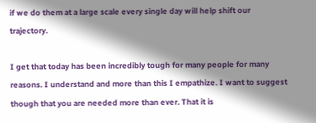if we do them at a large scale every single day will help shift our trajectory.

I get that today has been incredibly tough for many people for many reasons. I understand and more than this I empathize. I want to suggest though that you are needed more than ever. That it is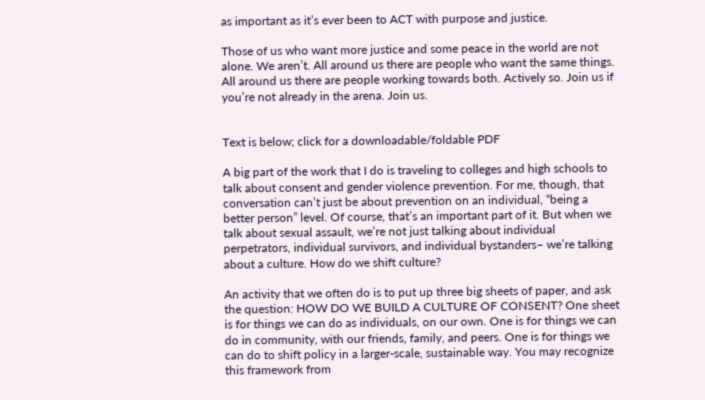as important as it’s ever been to ACT with purpose and justice.

Those of us who want more justice and some peace in the world are not alone. We aren’t. All around us there are people who want the same things. All around us there are people working towards both. Actively so. Join us if you’re not already in the arena. Join us.


Text is below; click for a downloadable/foldable PDF

A big part of the work that I do is traveling to colleges and high schools to talk about consent and gender violence prevention. For me, though, that conversation can’t just be about prevention on an individual, “being a better person” level. Of course, that’s an important part of it. But when we talk about sexual assault, we’re not just talking about individual perpetrators, individual survivors, and individual bystanders– we’re talking about a culture. How do we shift culture?

An activity that we often do is to put up three big sheets of paper, and ask the question: HOW DO WE BUILD A CULTURE OF CONSENT? One sheet is for things we can do as individuals, on our own. One is for things we can do in community, with our friends, family, and peers. One is for things we can do to shift policy in a larger-scale, sustainable way. You may recognize this framework from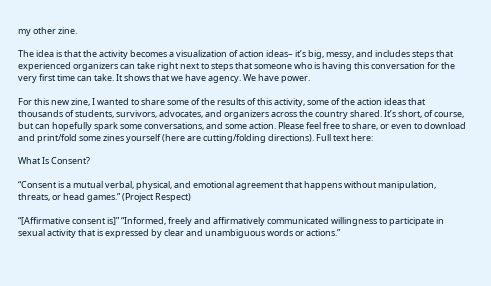my other zine.

The idea is that the activity becomes a visualization of action ideas– it’s big, messy, and includes steps that experienced organizers can take right next to steps that someone who is having this conversation for the very first time can take. It shows that we have agency. We have power.

For this new zine, I wanted to share some of the results of this activity, some of the action ideas that thousands of students, survivors, advocates, and organizers across the country shared. It’s short, of course, but can hopefully spark some conversations, and some action. Please feel free to share, or even to download and print/fold some zines yourself (here are cutting/folding directions). Full text here:

What Is Consent?

“Consent is a mutual verbal, physical, and emotional agreement that happens without manipulation, threats, or head games.” (Project Respect)

“[Affirmative consent is]” “Informed, freely and affirmatively communicated willingness to participate in sexual activity that is expressed by clear and unambiguous words or actions.”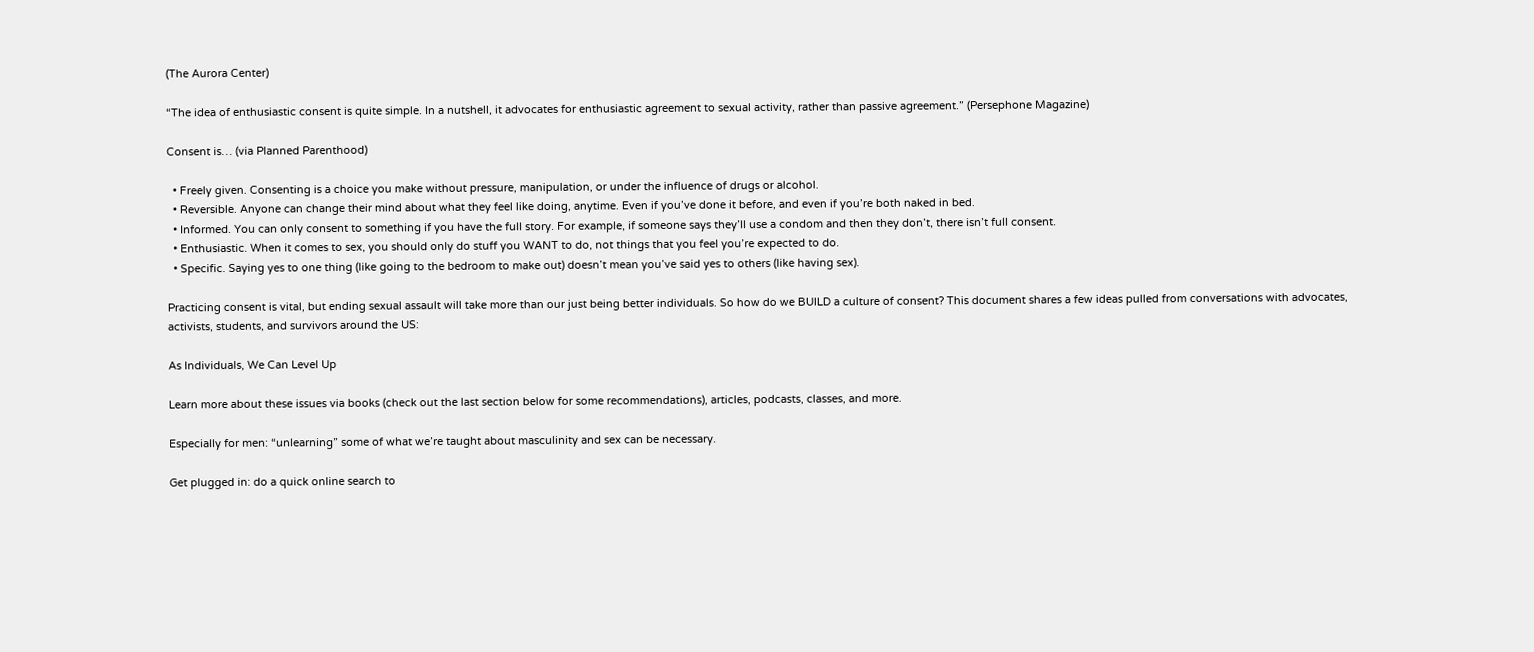(The Aurora Center)

“The idea of enthusiastic consent is quite simple. In a nutshell, it advocates for enthusiastic agreement to sexual activity, rather than passive agreement.” (Persephone Magazine)

Consent is… (via Planned Parenthood)

  • Freely given. Consenting is a choice you make without pressure, manipulation, or under the influence of drugs or alcohol.
  • Reversible. Anyone can change their mind about what they feel like doing, anytime. Even if you’ve done it before, and even if you’re both naked in bed.
  • Informed. You can only consent to something if you have the full story. For example, if someone says they’ll use a condom and then they don’t, there isn’t full consent.
  • Enthusiastic. When it comes to sex, you should only do stuff you WANT to do, not things that you feel you’re expected to do.
  • Specific. Saying yes to one thing (like going to the bedroom to make out) doesn’t mean you’ve said yes to others (like having sex).

Practicing consent is vital, but ending sexual assault will take more than our just being better individuals. So how do we BUILD a culture of consent? This document shares a few ideas pulled from conversations with advocates, activists, students, and survivors around the US:

As Individuals, We Can Level Up

Learn more about these issues via books (check out the last section below for some recommendations), articles, podcasts, classes, and more.

Especially for men: “unlearning” some of what we’re taught about masculinity and sex can be necessary.

Get plugged in: do a quick online search to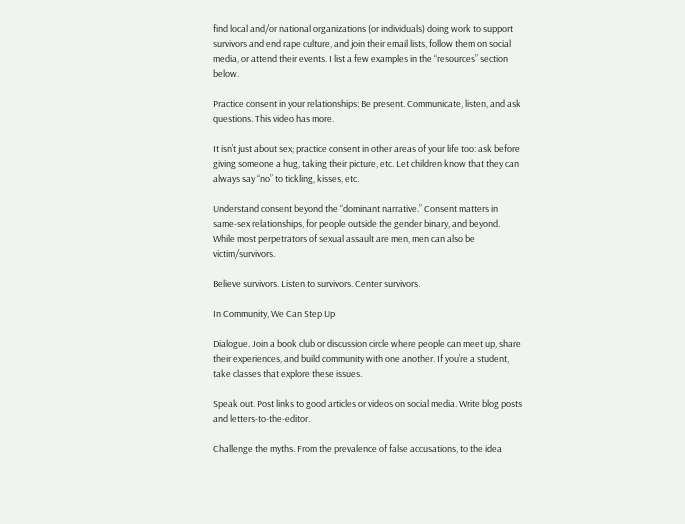find local and/or national organizations (or individuals) doing work to support survivors and end rape culture, and join their email lists, follow them on social media, or attend their events. I list a few examples in the “resources” section below.

Practice consent in your relationships: Be present. Communicate, listen, and ask questions. This video has more.

It isn’t just about sex; practice consent in other areas of your life too: ask before giving someone a hug, taking their picture, etc. Let children know that they can always say “no” to tickling, kisses, etc.

Understand consent beyond the “dominant narrative.” Consent matters in same-sex relationships, for people outside the gender binary, and beyond. While most perpetrators of sexual assault are men, men can also be victim/survivors.

Believe survivors. Listen to survivors. Center survivors.

In Community, We Can Step Up

Dialogue. Join a book club or discussion circle where people can meet up, share their experiences, and build community with one another. If you’re a student, take classes that explore these issues.

Speak out. Post links to good articles or videos on social media. Write blog posts and letters-to-the-editor.

Challenge the myths. From the prevalence of false accusations, to the idea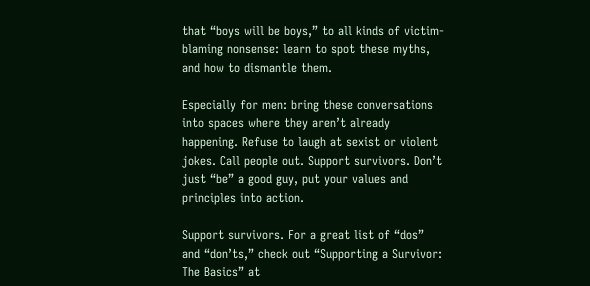that “boys will be boys,” to all kinds of victim-blaming nonsense: learn to spot these myths, and how to dismantle them.

Especially for men: bring these conversations into spaces where they aren’t already happening. Refuse to laugh at sexist or violent jokes. Call people out. Support survivors. Don’t just “be” a good guy, put your values and principles into action.

Support survivors. For a great list of “dos” and “don’ts,” check out “Supporting a Survivor: The Basics” at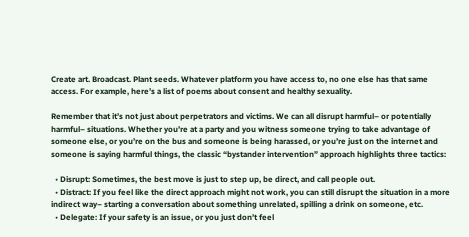Create art. Broadcast. Plant seeds. Whatever platform you have access to, no one else has that same access. For example, here’s a list of poems about consent and healthy sexuality.

Remember that it’s not just about perpetrators and victims. We can all disrupt harmful– or potentially harmful– situations. Whether you’re at a party and you witness someone trying to take advantage of someone else, or you’re on the bus and someone is being harassed, or you’re just on the internet and someone is saying harmful things, the classic “bystander intervention” approach highlights three tactics:

  • Disrupt: Sometimes, the best move is just to step up, be direct, and call people out.
  • Distract: If you feel like the direct approach might not work, you can still disrupt the situation in a more indirect way– starting a conversation about something unrelated, spilling a drink on someone, etc.
  • Delegate: If your safety is an issue, or you just don’t feel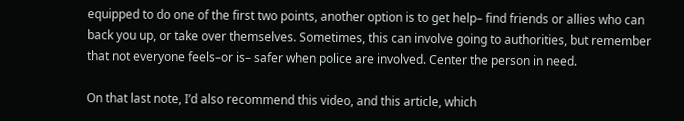equipped to do one of the first two points, another option is to get help– find friends or allies who can back you up, or take over themselves. Sometimes, this can involve going to authorities, but remember that not everyone feels–or is– safer when police are involved. Center the person in need.

On that last note, I’d also recommend this video, and this article, which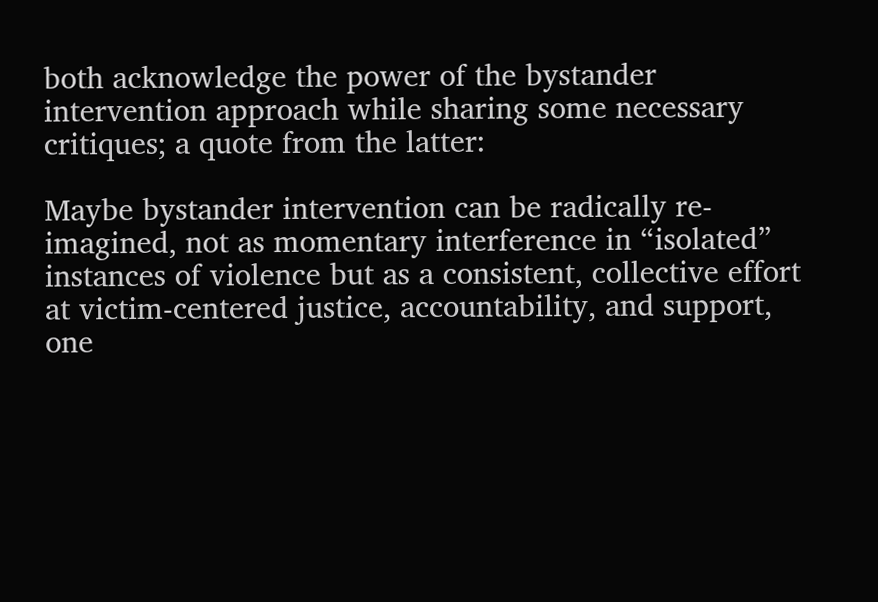both acknowledge the power of the bystander intervention approach while sharing some necessary critiques; a quote from the latter:

Maybe bystander intervention can be radically re-imagined, not as momentary interference in “isolated” instances of violence but as a consistent, collective effort at victim-centered justice, accountability, and support, one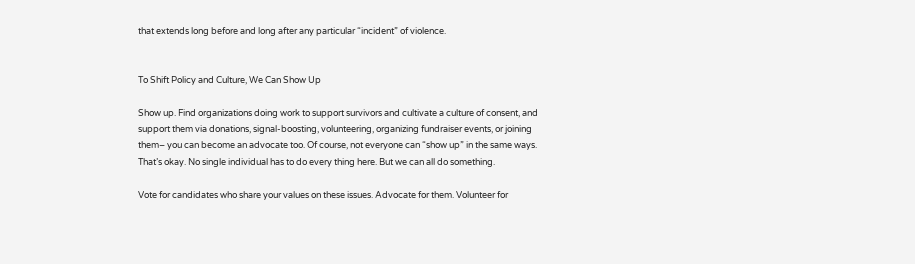that extends long before and long after any particular “incident” of violence.


To Shift Policy and Culture, We Can Show Up

Show up. Find organizations doing work to support survivors and cultivate a culture of consent, and support them via donations, signal-boosting, volunteering, organizing fundraiser events, or joining them– you can become an advocate too. Of course, not everyone can “show up” in the same ways. That’s okay. No single individual has to do every thing here. But we can all do something.

Vote for candidates who share your values on these issues. Advocate for them. Volunteer for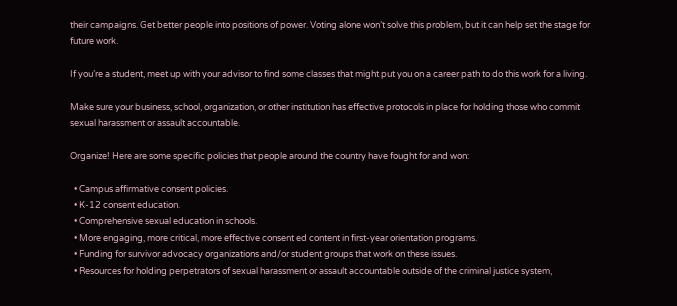their campaigns. Get better people into positions of power. Voting alone won’t solve this problem, but it can help set the stage for future work.

If you’re a student, meet up with your advisor to find some classes that might put you on a career path to do this work for a living.

Make sure your business, school, organization, or other institution has effective protocols in place for holding those who commit sexual harassment or assault accountable.

Organize! Here are some specific policies that people around the country have fought for and won:

  • Campus affirmative consent policies.
  • K-12 consent education.
  • Comprehensive sexual education in schools.
  • More engaging, more critical, more effective consent ed content in first-year orientation programs.
  • Funding for survivor advocacy organizations and/or student groups that work on these issues.
  • Resources for holding perpetrators of sexual harassment or assault accountable outside of the criminal justice system,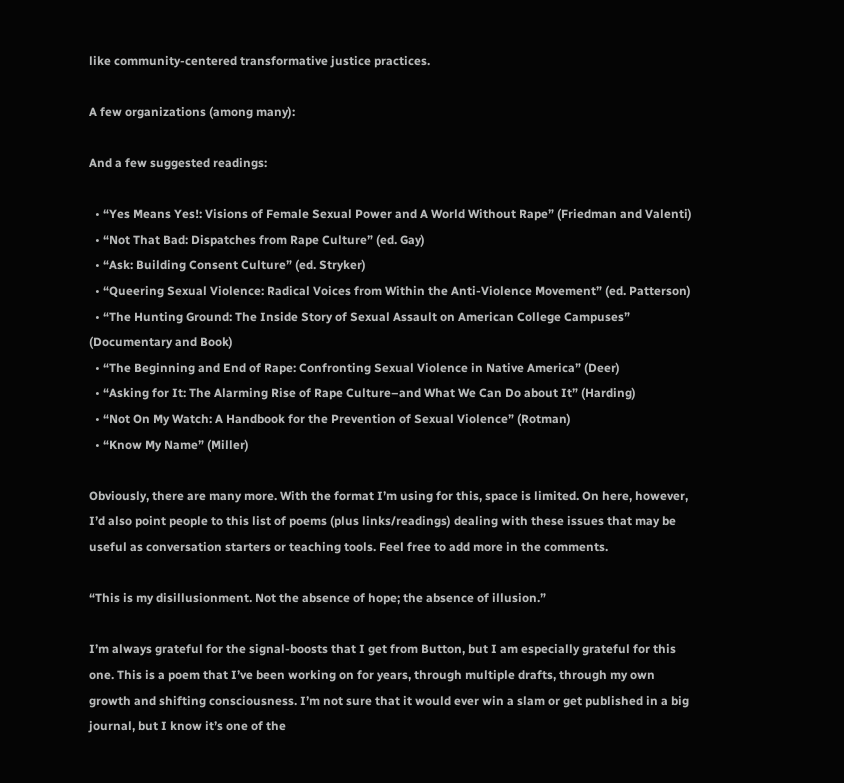like community-centered transformative justice practices.

A few organizations (among many):

And a few suggested readings:

  • “Yes Means Yes!: Visions of Female Sexual Power and A World Without Rape” (Friedman and Valenti)
  • “Not That Bad: Dispatches from Rape Culture” (ed. Gay)
  • “Ask: Building Consent Culture” (ed. Stryker)
  • “Queering Sexual Violence: Radical Voices from Within the Anti-Violence Movement” (ed. Patterson)
  • “The Hunting Ground: The Inside Story of Sexual Assault on American College Campuses” (Documentary and Book)
  • “The Beginning and End of Rape: Confronting Sexual Violence in Native America” (Deer)
  • “Asking for It: The Alarming Rise of Rape Culture–and What We Can Do about It” (Harding)
  • “Not On My Watch: A Handbook for the Prevention of Sexual Violence” (Rotman)
  • “Know My Name” (Miller)

Obviously, there are many more. With the format I’m using for this, space is limited. On here, however, I’d also point people to this list of poems (plus links/readings) dealing with these issues that may be useful as conversation starters or teaching tools. Feel free to add more in the comments.

“This is my disillusionment. Not the absence of hope; the absence of illusion.”

I’m always grateful for the signal-boosts that I get from Button, but I am especially grateful for this one. This is a poem that I’ve been working on for years, through multiple drafts, through my own growth and shifting consciousness. I’m not sure that it would ever win a slam or get published in a big journal, but I know it’s one of the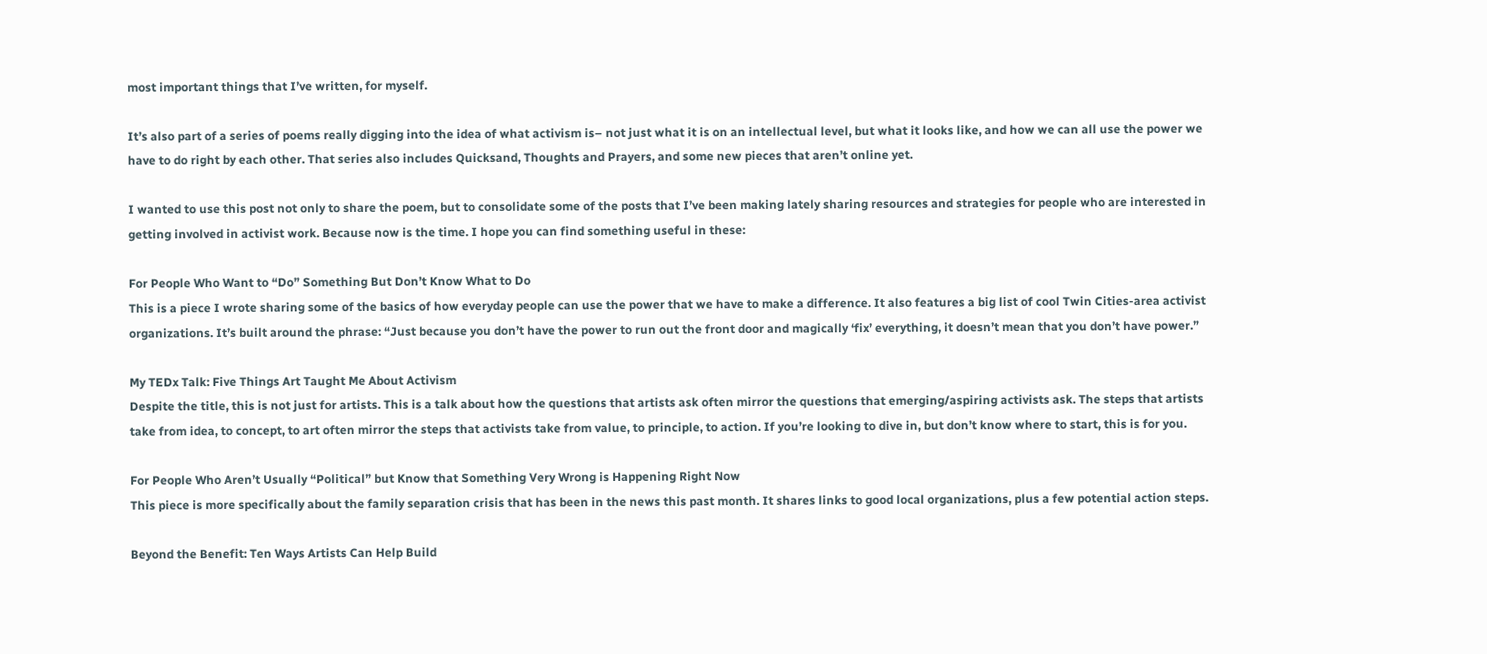most important things that I’ve written, for myself.

It’s also part of a series of poems really digging into the idea of what activism is– not just what it is on an intellectual level, but what it looks like, and how we can all use the power we have to do right by each other. That series also includes Quicksand, Thoughts and Prayers, and some new pieces that aren’t online yet.

I wanted to use this post not only to share the poem, but to consolidate some of the posts that I’ve been making lately sharing resources and strategies for people who are interested in getting involved in activist work. Because now is the time. I hope you can find something useful in these:

For People Who Want to “Do” Something But Don’t Know What to Do
This is a piece I wrote sharing some of the basics of how everyday people can use the power that we have to make a difference. It also features a big list of cool Twin Cities-area activist organizations. It’s built around the phrase: “Just because you don’t have the power to run out the front door and magically ‘fix’ everything, it doesn’t mean that you don’t have power.”

My TEDx Talk: Five Things Art Taught Me About Activism
Despite the title, this is not just for artists. This is a talk about how the questions that artists ask often mirror the questions that emerging/aspiring activists ask. The steps that artists take from idea, to concept, to art often mirror the steps that activists take from value, to principle, to action. If you’re looking to dive in, but don’t know where to start, this is for you.

For People Who Aren’t Usually “Political” but Know that Something Very Wrong is Happening Right Now
This piece is more specifically about the family separation crisis that has been in the news this past month. It shares links to good local organizations, plus a few potential action steps.

Beyond the Benefit: Ten Ways Artists Can Help Build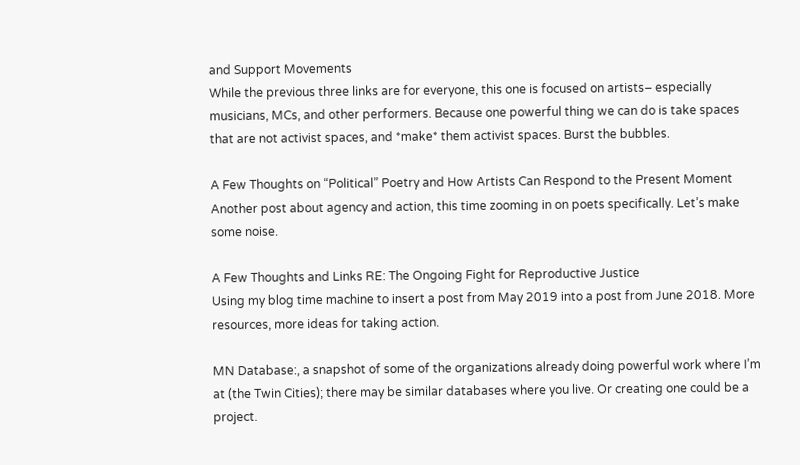and Support Movements
While the previous three links are for everyone, this one is focused on artists– especially musicians, MCs, and other performers. Because one powerful thing we can do is take spaces that are not activist spaces, and *make* them activist spaces. Burst the bubbles.

A Few Thoughts on “Political” Poetry and How Artists Can Respond to the Present Moment
Another post about agency and action, this time zooming in on poets specifically. Let’s make some noise.

A Few Thoughts and Links RE: The Ongoing Fight for Reproductive Justice
Using my blog time machine to insert a post from May 2019 into a post from June 2018. More resources, more ideas for taking action.

MN Database:, a snapshot of some of the organizations already doing powerful work where I’m at (the Twin Cities); there may be similar databases where you live. Or creating one could be a project.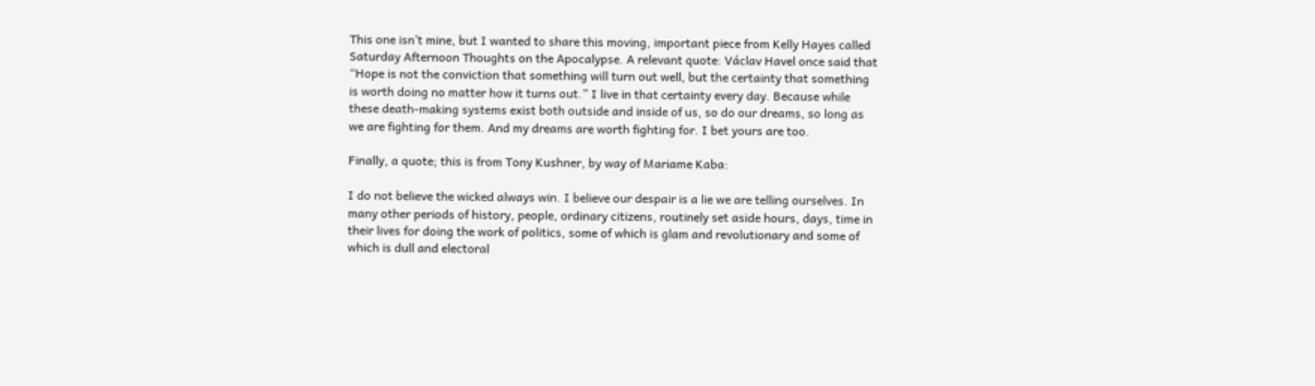This one isn’t mine, but I wanted to share this moving, important piece from Kelly Hayes called Saturday Afternoon Thoughts on the Apocalypse. A relevant quote: Václav Havel once said that “Hope is not the conviction that something will turn out well, but the certainty that something is worth doing no matter how it turns out.” I live in that certainty every day. Because while these death-making systems exist both outside and inside of us, so do our dreams, so long as we are fighting for them. And my dreams are worth fighting for. I bet yours are too.

Finally, a quote; this is from Tony Kushner, by way of Mariame Kaba:

I do not believe the wicked always win. I believe our despair is a lie we are telling ourselves. In many other periods of history, people, ordinary citizens, routinely set aside hours, days, time in their lives for doing the work of politics, some of which is glam and revolutionary and some of which is dull and electoral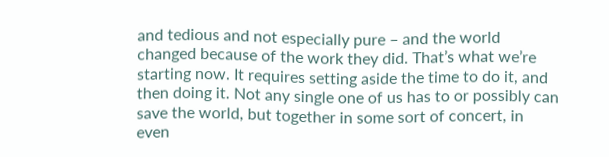and tedious and not especially pure – and the world changed because of the work they did. That’s what we’re starting now. It requires setting aside the time to do it, and then doing it. Not any single one of us has to or possibly can save the world, but together in some sort of concert, in even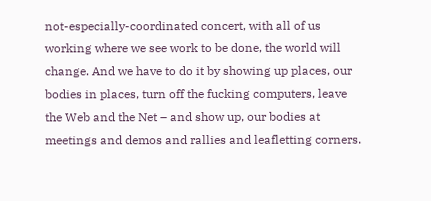not-especially-coordinated concert, with all of us working where we see work to be done, the world will change. And we have to do it by showing up places, our bodies in places, turn off the fucking computers, leave the Web and the Net – and show up, our bodies at meetings and demos and rallies and leafletting corners.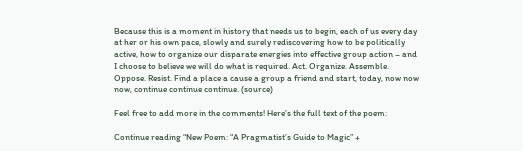Because this is a moment in history that needs us to begin, each of us every day at her or his own pace, slowly and surely rediscovering how to be politically active, how to organize our disparate energies into effective group action – and I choose to believe we will do what is required. Act. Organize. Assemble. Oppose. Resist. Find a place a cause a group a friend and start, today, now now now, continue continue continue. (source)

Feel free to add more in the comments! Here’s the full text of the poem:

Continue reading “New Poem: “A Pragmatist’s Guide to Magic” +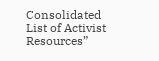Consolidated List of Activist Resources”